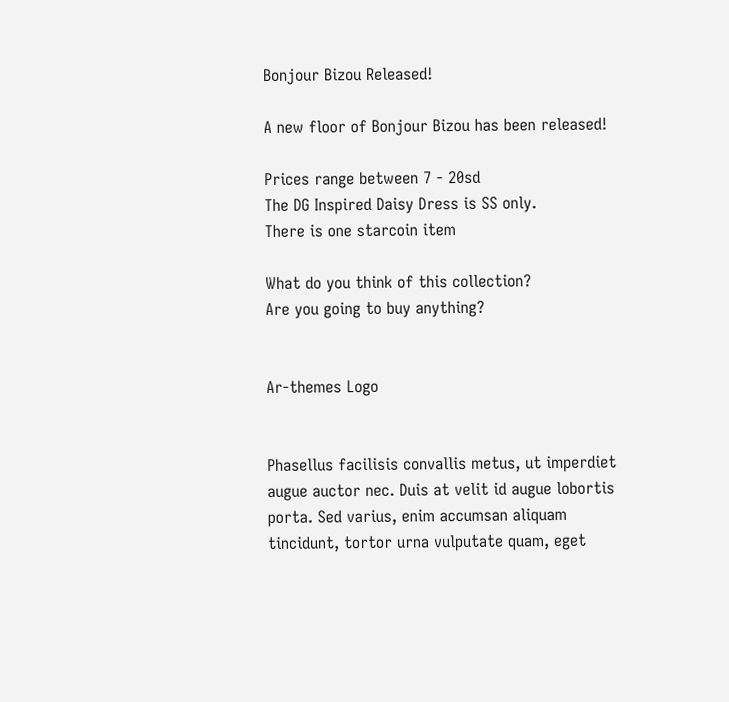Bonjour Bizou Released!

A new floor of Bonjour Bizou has been released!

Prices range between 7 - 20sd
The DG Inspired Daisy Dress is SS only.
There is one starcoin item

What do you think of this collection?
Are you going to buy anything?


Ar-themes Logo


Phasellus facilisis convallis metus, ut imperdiet augue auctor nec. Duis at velit id augue lobortis porta. Sed varius, enim accumsan aliquam tincidunt, tortor urna vulputate quam, eget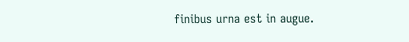finibus urna est in augue.